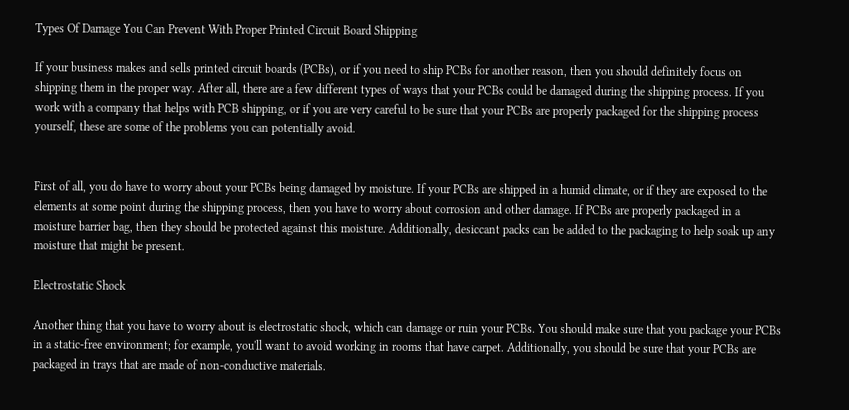Types Of Damage You Can Prevent With Proper Printed Circuit Board Shipping

If your business makes and sells printed circuit boards (PCBs), or if you need to ship PCBs for another reason, then you should definitely focus on shipping them in the proper way. After all, there are a few different types of ways that your PCBs could be damaged during the shipping process. If you work with a company that helps with PCB shipping, or if you are very careful to be sure that your PCBs are properly packaged for the shipping process yourself, these are some of the problems you can potentially avoid.


First of all, you do have to worry about your PCBs being damaged by moisture. If your PCBs are shipped in a humid climate, or if they are exposed to the elements at some point during the shipping process, then you have to worry about corrosion and other damage. If PCBs are properly packaged in a moisture barrier bag, then they should be protected against this moisture. Additionally, desiccant packs can be added to the packaging to help soak up any moisture that might be present.

Electrostatic Shock

Another thing that you have to worry about is electrostatic shock, which can damage or ruin your PCBs. You should make sure that you package your PCBs in a static-free environment; for example, you'll want to avoid working in rooms that have carpet. Additionally, you should be sure that your PCBs are packaged in trays that are made of non-conductive materials.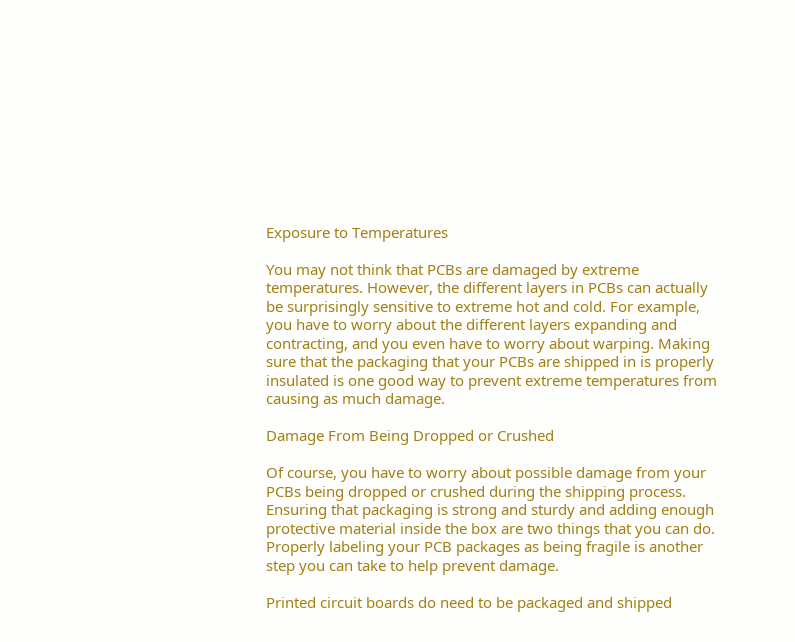Exposure to Temperatures

You may not think that PCBs are damaged by extreme temperatures. However, the different layers in PCBs can actually be surprisingly sensitive to extreme hot and cold. For example, you have to worry about the different layers expanding and contracting, and you even have to worry about warping. Making sure that the packaging that your PCBs are shipped in is properly insulated is one good way to prevent extreme temperatures from causing as much damage.

Damage From Being Dropped or Crushed

Of course, you have to worry about possible damage from your PCBs being dropped or crushed during the shipping process. Ensuring that packaging is strong and sturdy and adding enough protective material inside the box are two things that you can do. Properly labeling your PCB packages as being fragile is another step you can take to help prevent damage.

Printed circuit boards do need to be packaged and shipped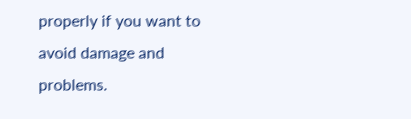properly if you want to avoid damage and problems.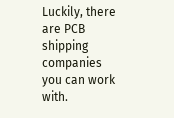Luckily, there are PCB shipping companies you can work with.